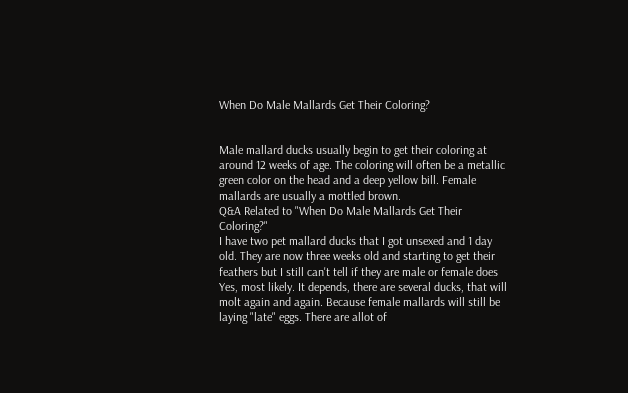When Do Male Mallards Get Their Coloring?


Male mallard ducks usually begin to get their coloring at around 12 weeks of age. The coloring will often be a metallic green color on the head and a deep yellow bill. Female mallards are usually a mottled brown.
Q&A Related to "When Do Male Mallards Get Their Coloring?"
I have two pet mallard ducks that I got unsexed and 1 day old. They are now three weeks old and starting to get their feathers but I still can't tell if they are male or female does
Yes, most likely. It depends, there are several ducks, that will molt again and again. Because female mallards will still be laying "late" eggs. There are allot of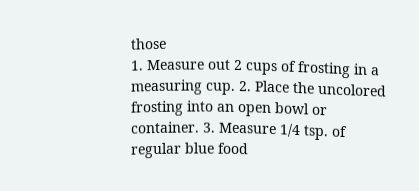those
1. Measure out 2 cups of frosting in a measuring cup. 2. Place the uncolored frosting into an open bowl or container. 3. Measure 1/4 tsp. of regular blue food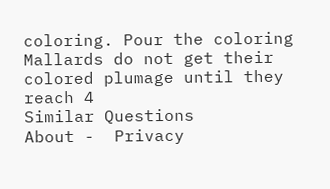coloring. Pour the coloring
Mallards do not get their colored plumage until they reach 4
Similar Questions
About -  Privacy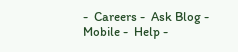-  Careers -  Ask Blog -  Mobile -  Help -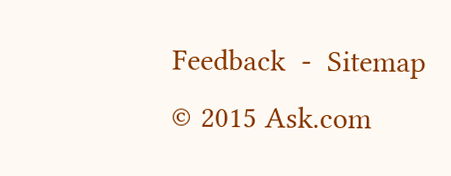Feedback  -  Sitemap  © 2015 Ask.com